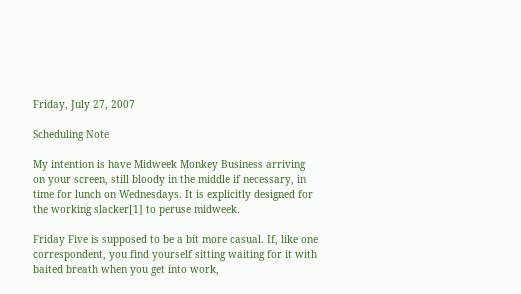Friday, July 27, 2007

Scheduling Note

My intention is have Midweek Monkey Business arriving on your screen, still bloody in the middle if necessary, in time for lunch on Wednesdays. It is explicitly designed for the working slacker[1] to peruse midweek.

Friday Five is supposed to be a bit more casual. If, like one correspondent, you find yourself sitting waiting for it with baited breath when you get into work,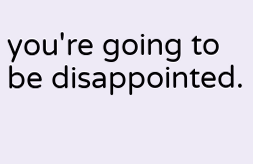you're going to be disappointed.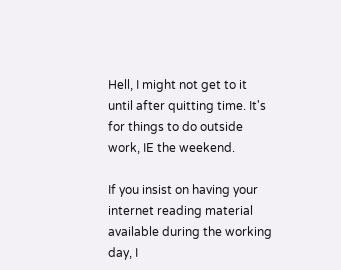Hell, I might not get to it until after quitting time. It's for things to do outside work, IE the weekend.

If you insist on having your internet reading material available during the working day, I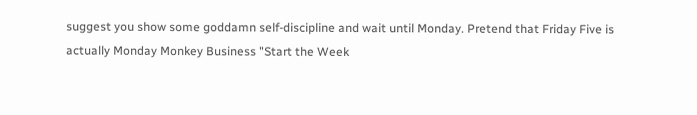suggest you show some goddamn self-discipline and wait until Monday. Pretend that Friday Five is actually Monday Monkey Business "Start the Week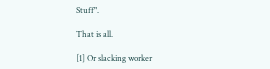Stuff".

That is all.

[1] Or slacking worker